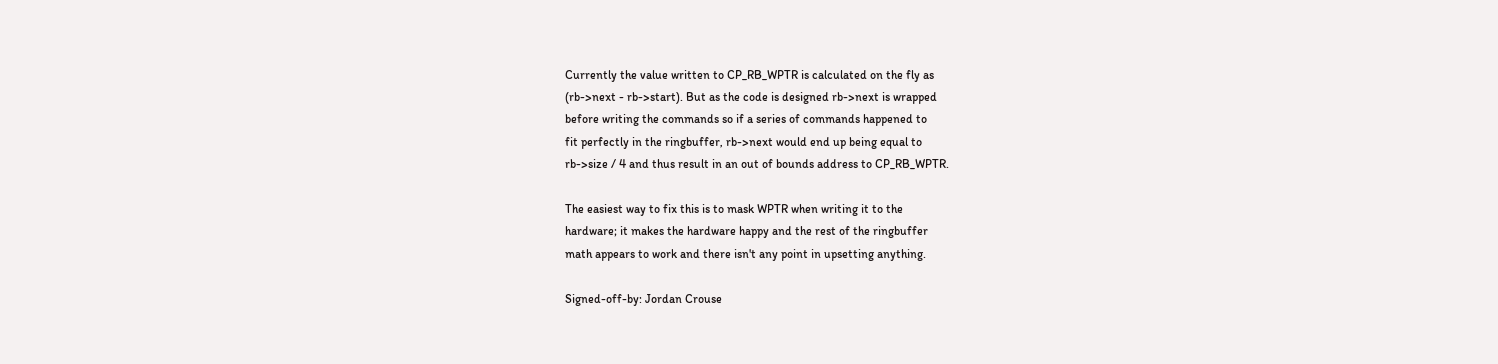Currently the value written to CP_RB_WPTR is calculated on the fly as
(rb->next - rb->start). But as the code is designed rb->next is wrapped
before writing the commands so if a series of commands happened to
fit perfectly in the ringbuffer, rb->next would end up being equal to
rb->size / 4 and thus result in an out of bounds address to CP_RB_WPTR.

The easiest way to fix this is to mask WPTR when writing it to the
hardware; it makes the hardware happy and the rest of the ringbuffer
math appears to work and there isn't any point in upsetting anything.

Signed-off-by: Jordan Crouse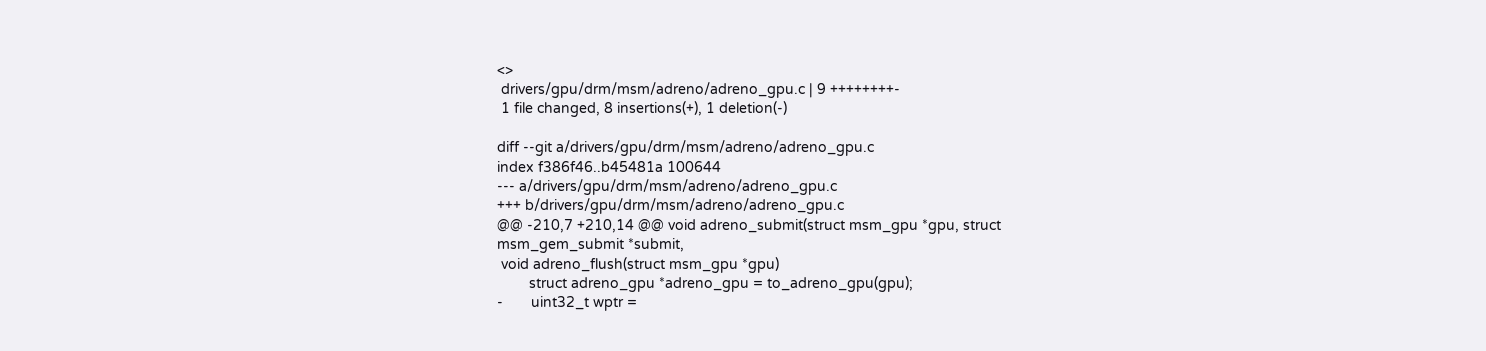<>
 drivers/gpu/drm/msm/adreno/adreno_gpu.c | 9 ++++++++-
 1 file changed, 8 insertions(+), 1 deletion(-)

diff --git a/drivers/gpu/drm/msm/adreno/adreno_gpu.c
index f386f46..b45481a 100644
--- a/drivers/gpu/drm/msm/adreno/adreno_gpu.c
+++ b/drivers/gpu/drm/msm/adreno/adreno_gpu.c
@@ -210,7 +210,14 @@ void adreno_submit(struct msm_gpu *gpu, struct
msm_gem_submit *submit,
 void adreno_flush(struct msm_gpu *gpu)
        struct adreno_gpu *adreno_gpu = to_adreno_gpu(gpu);
-       uint32_t wptr =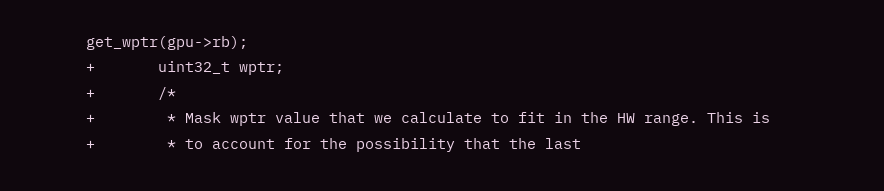get_wptr(gpu->rb);
+       uint32_t wptr;
+       /*
+        * Mask wptr value that we calculate to fit in the HW range. This is
+        * to account for the possibility that the last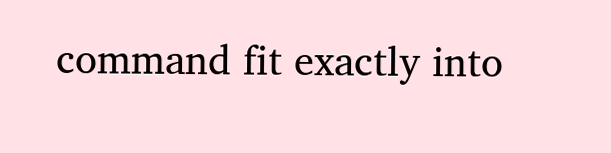command fit exactly into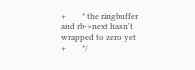+        * the ringbuffer and rb->next hasn't wrapped to zero yet
+        */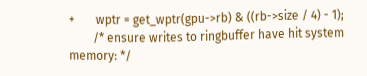+       wptr = get_wptr(gpu->rb) & ((rb->size / 4) - 1);
        /* ensure writes to ringbuffer have hit system memory: */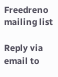Freedreno mailing list

Reply via email to